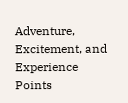Adventure, Excitement, and Experience Points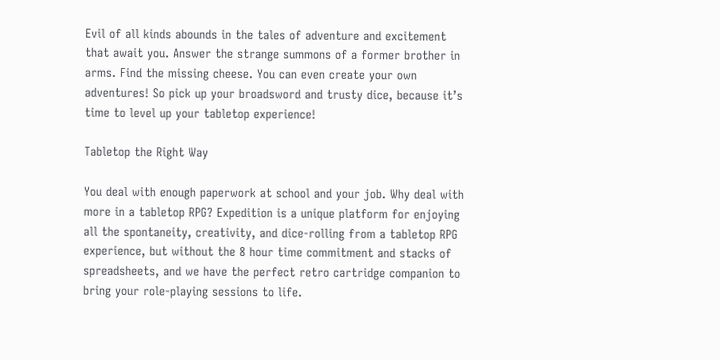Evil of all kinds abounds in the tales of adventure and excitement that await you. Answer the strange summons of a former brother in arms. Find the missing cheese. You can even create your own adventures! So pick up your broadsword and trusty dice, because it’s time to level up your tabletop experience!

Tabletop the Right Way

You deal with enough paperwork at school and your job. Why deal with more in a tabletop RPG? Expedition is a unique platform for enjoying all the spontaneity, creativity, and dice-rolling from a tabletop RPG experience, but without the 8 hour time commitment and stacks of spreadsheets, and we have the perfect retro cartridge companion to bring your role-playing sessions to life.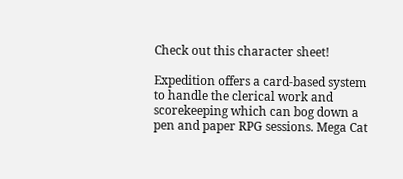Check out this character sheet!

Expedition offers a card-based system to handle the clerical work and scorekeeping which can bog down a pen and paper RPG sessions. Mega Cat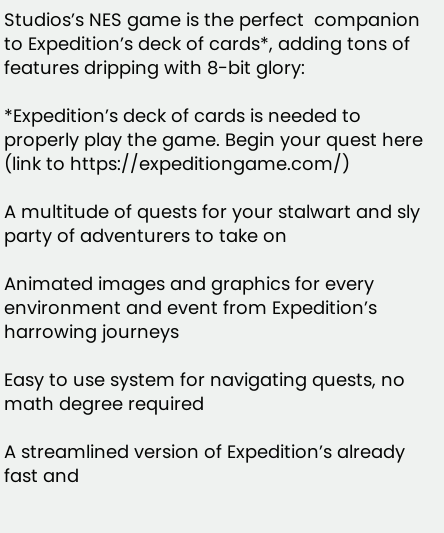Studios’s NES game is the perfect  companion to Expedition’s deck of cards*, adding tons of features dripping with 8-bit glory:

*Expedition’s deck of cards is needed to properly play the game. Begin your quest here (link to https://expeditiongame.com/)

A multitude of quests for your stalwart and sly party of adventurers to take on

Animated images and graphics for every environment and event from Expedition’s harrowing journeys

Easy to use system for navigating quests, no math degree required

A streamlined version of Expedition’s already fast and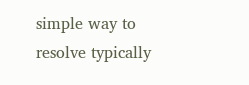simple way to resolve typically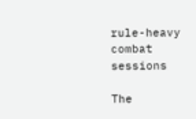rule-heavy combat sessions

The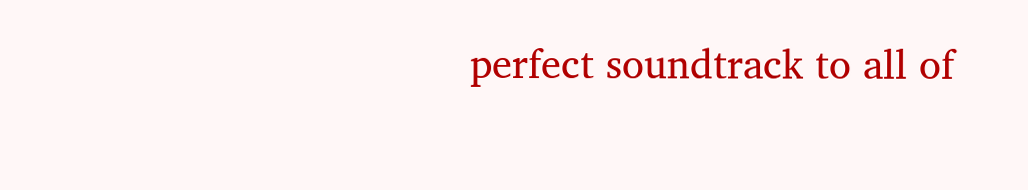perfect soundtrack to all of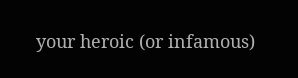your heroic (or infamous)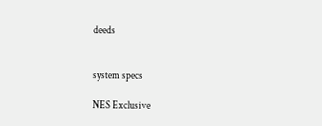deeds


system specs

NES Exclusive